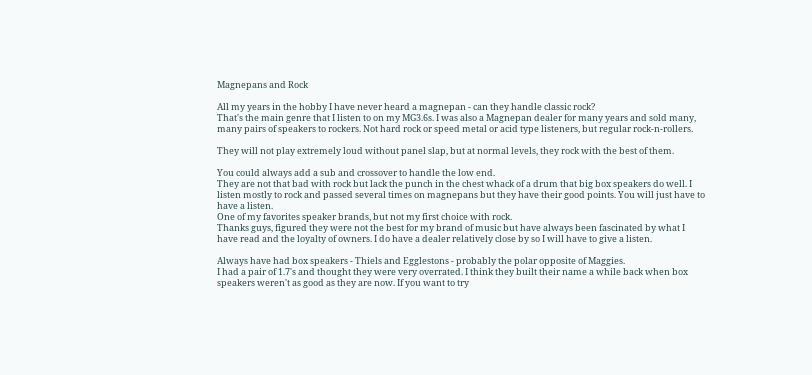Magnepans and Rock

All my years in the hobby I have never heard a magnepan - can they handle classic rock?
That's the main genre that I listen to on my MG3.6s. I was also a Magnepan dealer for many years and sold many, many pairs of speakers to rockers. Not hard rock or speed metal or acid type listeners, but regular rock-n-rollers.

They will not play extremely loud without panel slap, but at normal levels, they rock with the best of them.

You could always add a sub and crossover to handle the low end.
They are not that bad with rock but lack the punch in the chest whack of a drum that big box speakers do well. I listen mostly to rock and passed several times on magnepans but they have their good points. You will just have to have a listen.
One of my favorites speaker brands, but not my first choice with rock.
Thanks guys, figured they were not the best for my brand of music but have always been fascinated by what I have read and the loyalty of owners. I do have a dealer relatively close by so I will have to give a listen.

Always have had box speakers - Thiels and Egglestons - probably the polar opposite of Maggies.
I had a pair of 1.7's and thought they were very overrated. I think they built their name a while back when box speakers weren't as good as they are now. If you want to try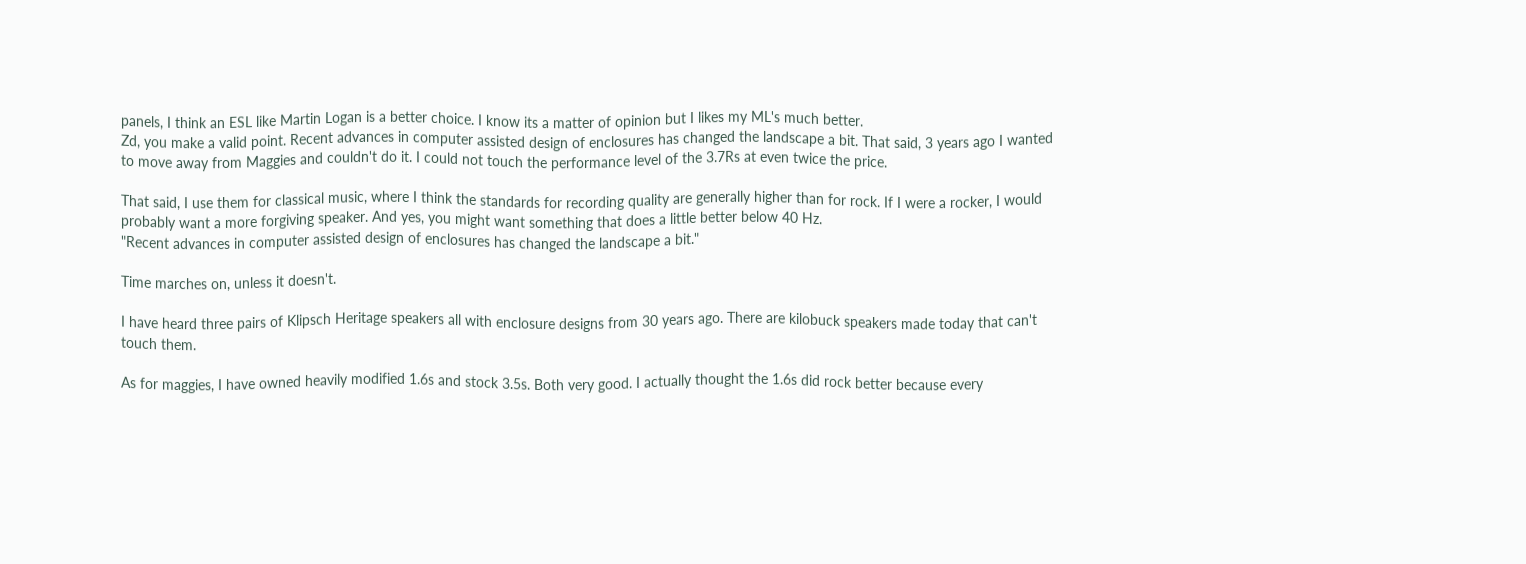panels, I think an ESL like Martin Logan is a better choice. I know its a matter of opinion but I likes my ML's much better.
Zd, you make a valid point. Recent advances in computer assisted design of enclosures has changed the landscape a bit. That said, 3 years ago I wanted to move away from Maggies and couldn't do it. I could not touch the performance level of the 3.7Rs at even twice the price.

That said, I use them for classical music, where I think the standards for recording quality are generally higher than for rock. If I were a rocker, I would probably want a more forgiving speaker. And yes, you might want something that does a little better below 40 Hz.
"Recent advances in computer assisted design of enclosures has changed the landscape a bit."

Time marches on, unless it doesn't.

I have heard three pairs of Klipsch Heritage speakers all with enclosure designs from 30 years ago. There are kilobuck speakers made today that can't touch them.

As for maggies, I have owned heavily modified 1.6s and stock 3.5s. Both very good. I actually thought the 1.6s did rock better because every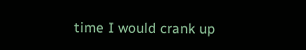time I would crank up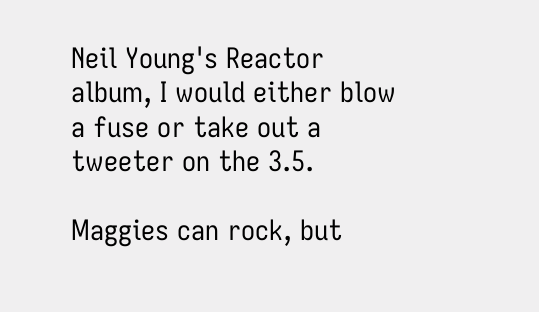Neil Young's Reactor album, I would either blow a fuse or take out a tweeter on the 3.5.

Maggies can rock, but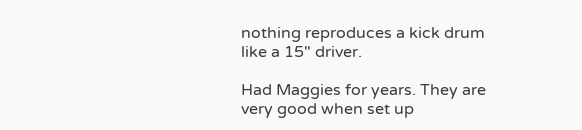nothing reproduces a kick drum like a 15" driver.

Had Maggies for years. They are very good when set up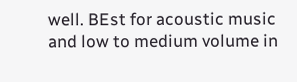well. BEst for acoustic music and low to medium volume in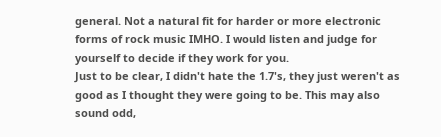general. Not a natural fit for harder or more electronic forms of rock music IMHO. I would listen and judge for yourself to decide if they work for you.
Just to be clear, I didn't hate the 1.7's, they just weren't as good as I thought they were going to be. This may also sound odd,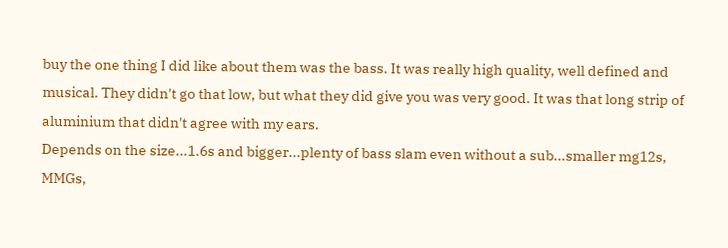buy the one thing I did like about them was the bass. It was really high quality, well defined and musical. They didn't go that low, but what they did give you was very good. It was that long strip of aluminium that didn't agree with my ears.
Depends on the size...1.6s and bigger...plenty of bass slam even without a sub...smaller mg12s, MMGs,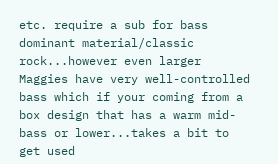etc. require a sub for bass dominant material/classic rock...however even larger Maggies have very well-controlled bass which if your coming from a box design that has a warm mid-bass or lower...takes a bit to get used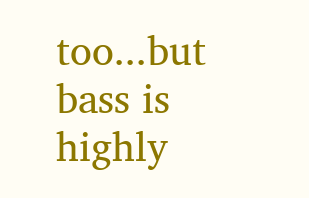too...but bass is highly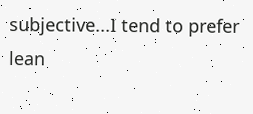subjective...I tend to prefer lean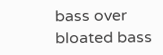bass over bloated bass